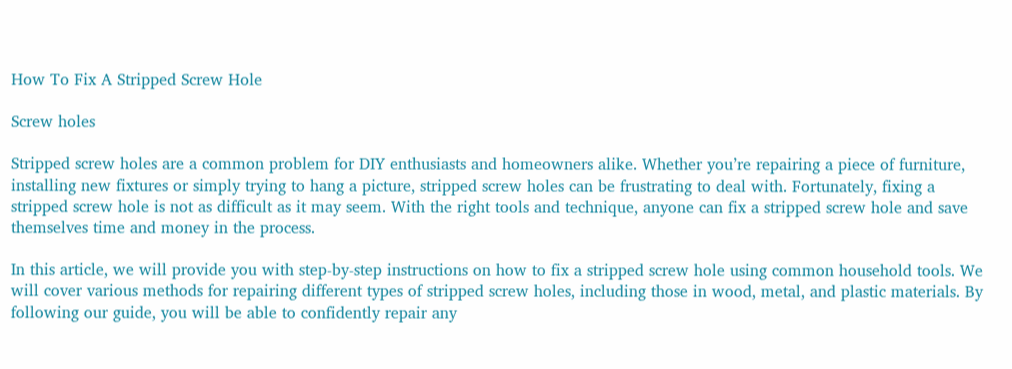How To Fix A Stripped Screw Hole

Screw holes

Stripped screw holes are a common problem for DIY enthusiasts and homeowners alike. Whether you’re repairing a piece of furniture, installing new fixtures or simply trying to hang a picture, stripped screw holes can be frustrating to deal with. Fortunately, fixing a stripped screw hole is not as difficult as it may seem. With the right tools and technique, anyone can fix a stripped screw hole and save themselves time and money in the process.

In this article, we will provide you with step-by-step instructions on how to fix a stripped screw hole using common household tools. We will cover various methods for repairing different types of stripped screw holes, including those in wood, metal, and plastic materials. By following our guide, you will be able to confidently repair any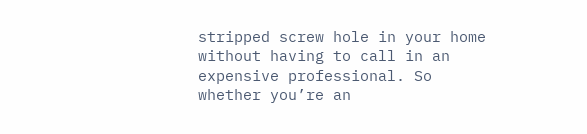stripped screw hole in your home without having to call in an expensive professional. So whether you’re an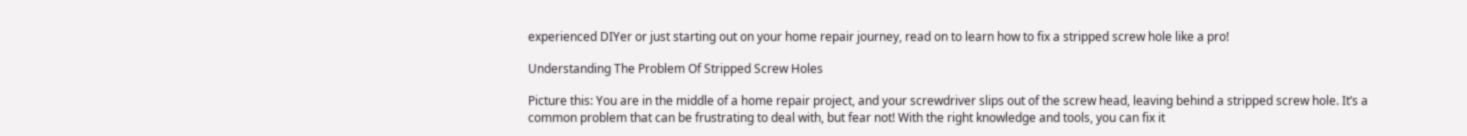experienced DIYer or just starting out on your home repair journey, read on to learn how to fix a stripped screw hole like a pro!

Understanding The Problem Of Stripped Screw Holes

Picture this: You are in the middle of a home repair project, and your screwdriver slips out of the screw head, leaving behind a stripped screw hole. It’s a common problem that can be frustrating to deal with, but fear not! With the right knowledge and tools, you can fix it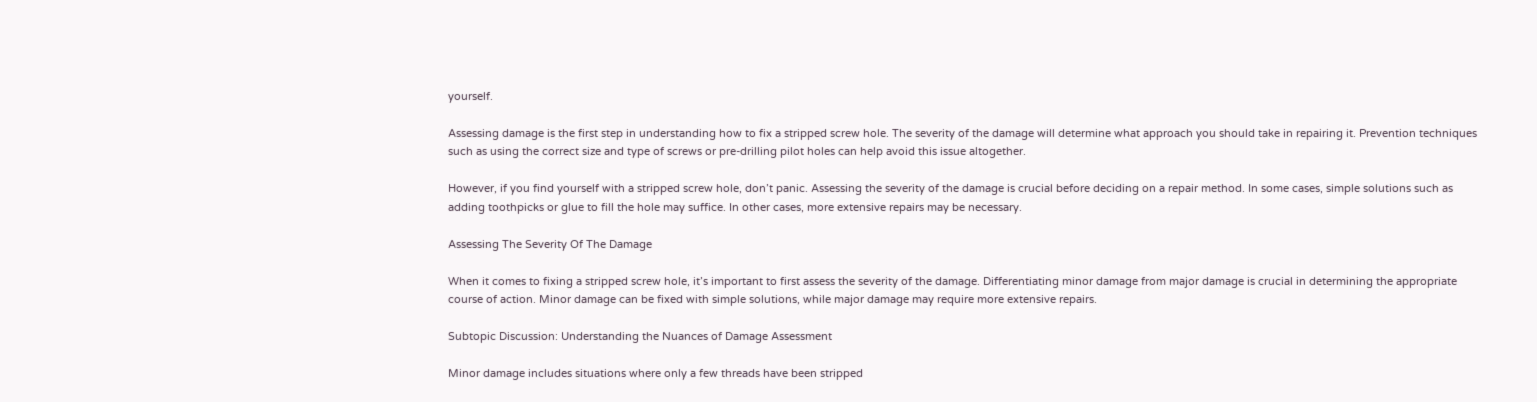yourself.

Assessing damage is the first step in understanding how to fix a stripped screw hole. The severity of the damage will determine what approach you should take in repairing it. Prevention techniques such as using the correct size and type of screws or pre-drilling pilot holes can help avoid this issue altogether.

However, if you find yourself with a stripped screw hole, don’t panic. Assessing the severity of the damage is crucial before deciding on a repair method. In some cases, simple solutions such as adding toothpicks or glue to fill the hole may suffice. In other cases, more extensive repairs may be necessary.

Assessing The Severity Of The Damage

When it comes to fixing a stripped screw hole, it’s important to first assess the severity of the damage. Differentiating minor damage from major damage is crucial in determining the appropriate course of action. Minor damage can be fixed with simple solutions, while major damage may require more extensive repairs.

Subtopic Discussion: Understanding the Nuances of Damage Assessment

Minor damage includes situations where only a few threads have been stripped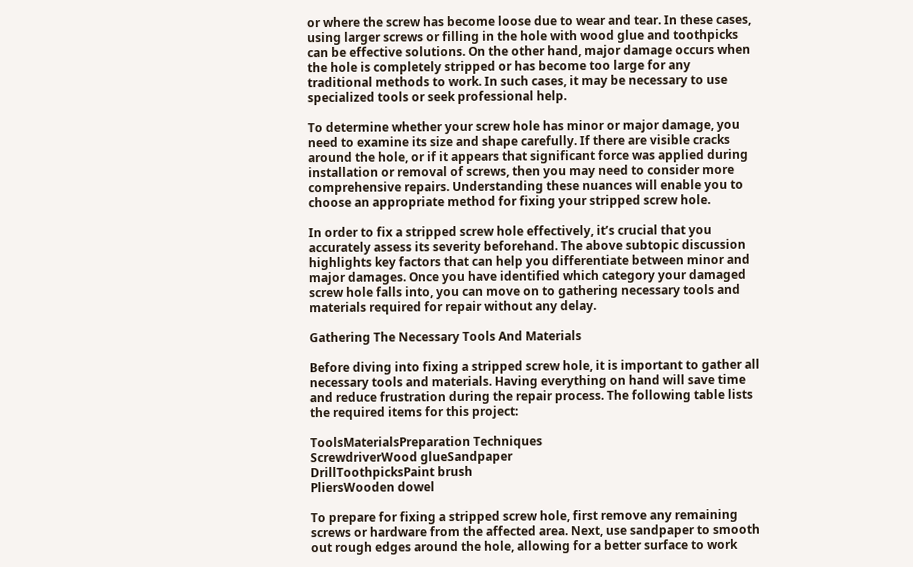or where the screw has become loose due to wear and tear. In these cases, using larger screws or filling in the hole with wood glue and toothpicks can be effective solutions. On the other hand, major damage occurs when the hole is completely stripped or has become too large for any traditional methods to work. In such cases, it may be necessary to use specialized tools or seek professional help.

To determine whether your screw hole has minor or major damage, you need to examine its size and shape carefully. If there are visible cracks around the hole, or if it appears that significant force was applied during installation or removal of screws, then you may need to consider more comprehensive repairs. Understanding these nuances will enable you to choose an appropriate method for fixing your stripped screw hole.

In order to fix a stripped screw hole effectively, it’s crucial that you accurately assess its severity beforehand. The above subtopic discussion highlights key factors that can help you differentiate between minor and major damages. Once you have identified which category your damaged screw hole falls into, you can move on to gathering necessary tools and materials required for repair without any delay.

Gathering The Necessary Tools And Materials

Before diving into fixing a stripped screw hole, it is important to gather all necessary tools and materials. Having everything on hand will save time and reduce frustration during the repair process. The following table lists the required items for this project:

ToolsMaterialsPreparation Techniques
ScrewdriverWood glueSandpaper
DrillToothpicksPaint brush
PliersWooden dowel

To prepare for fixing a stripped screw hole, first remove any remaining screws or hardware from the affected area. Next, use sandpaper to smooth out rough edges around the hole, allowing for a better surface to work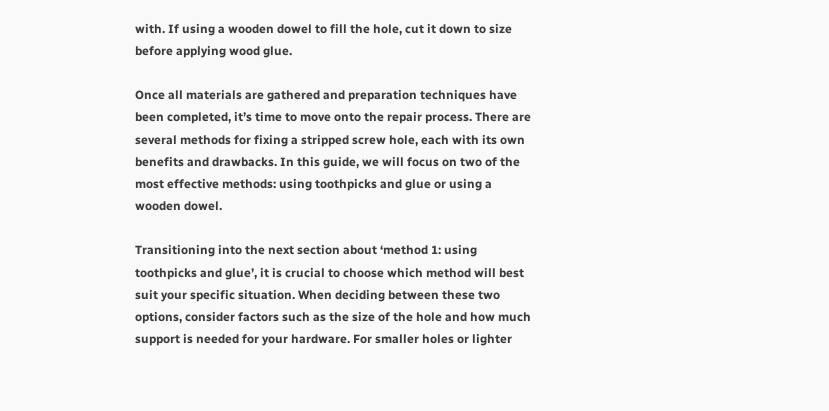with. If using a wooden dowel to fill the hole, cut it down to size before applying wood glue.

Once all materials are gathered and preparation techniques have been completed, it’s time to move onto the repair process. There are several methods for fixing a stripped screw hole, each with its own benefits and drawbacks. In this guide, we will focus on two of the most effective methods: using toothpicks and glue or using a wooden dowel.

Transitioning into the next section about ‘method 1: using toothpicks and glue’, it is crucial to choose which method will best suit your specific situation. When deciding between these two options, consider factors such as the size of the hole and how much support is needed for your hardware. For smaller holes or lighter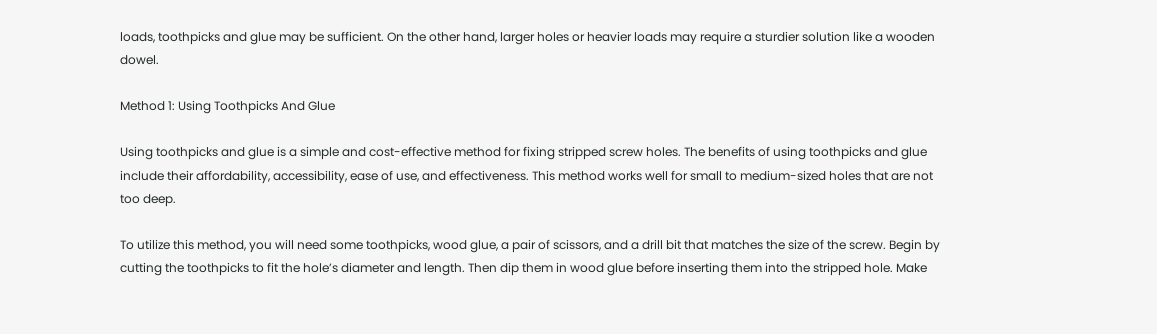loads, toothpicks and glue may be sufficient. On the other hand, larger holes or heavier loads may require a sturdier solution like a wooden dowel.

Method 1: Using Toothpicks And Glue

Using toothpicks and glue is a simple and cost-effective method for fixing stripped screw holes. The benefits of using toothpicks and glue include their affordability, accessibility, ease of use, and effectiveness. This method works well for small to medium-sized holes that are not too deep.

To utilize this method, you will need some toothpicks, wood glue, a pair of scissors, and a drill bit that matches the size of the screw. Begin by cutting the toothpicks to fit the hole’s diameter and length. Then dip them in wood glue before inserting them into the stripped hole. Make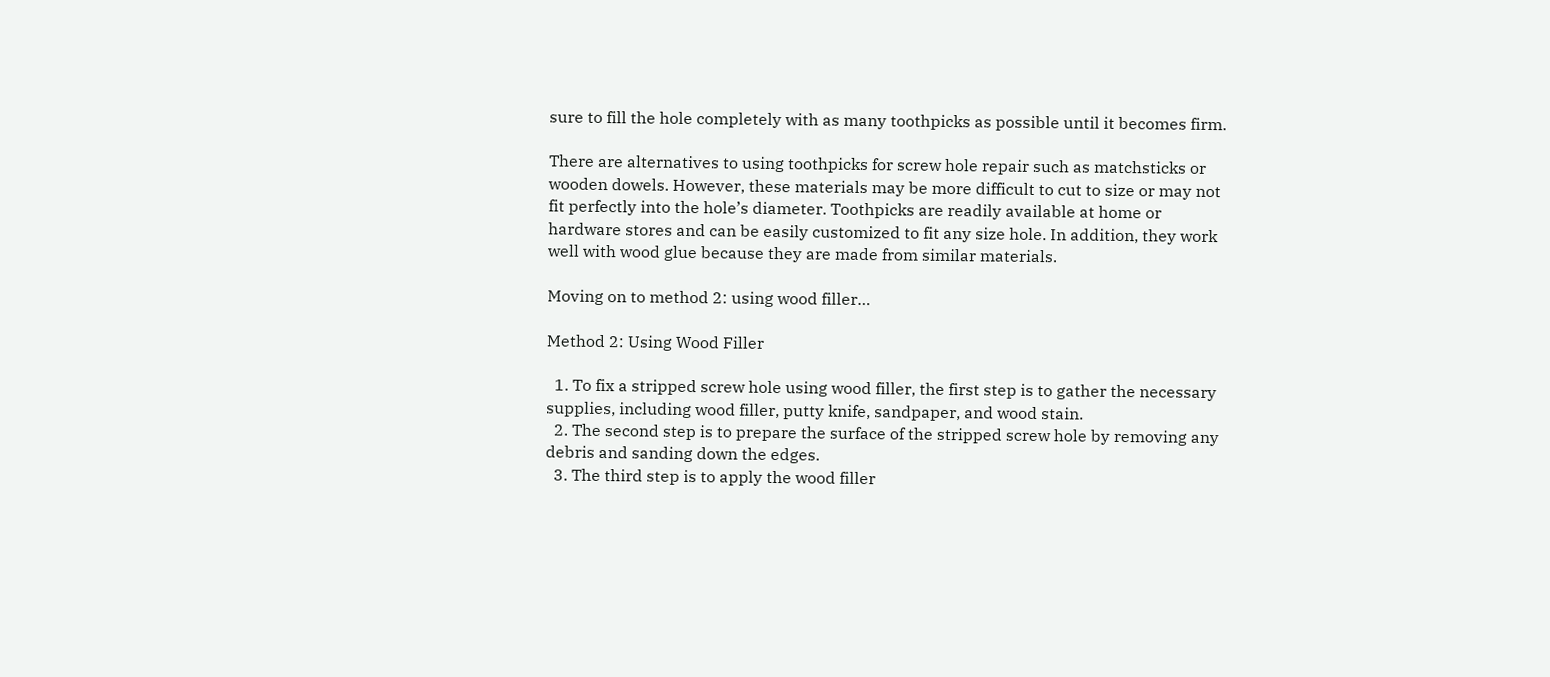sure to fill the hole completely with as many toothpicks as possible until it becomes firm.

There are alternatives to using toothpicks for screw hole repair such as matchsticks or wooden dowels. However, these materials may be more difficult to cut to size or may not fit perfectly into the hole’s diameter. Toothpicks are readily available at home or hardware stores and can be easily customized to fit any size hole. In addition, they work well with wood glue because they are made from similar materials.

Moving on to method 2: using wood filler…

Method 2: Using Wood Filler

  1. To fix a stripped screw hole using wood filler, the first step is to gather the necessary supplies, including wood filler, putty knife, sandpaper, and wood stain.
  2. The second step is to prepare the surface of the stripped screw hole by removing any debris and sanding down the edges.
  3. The third step is to apply the wood filler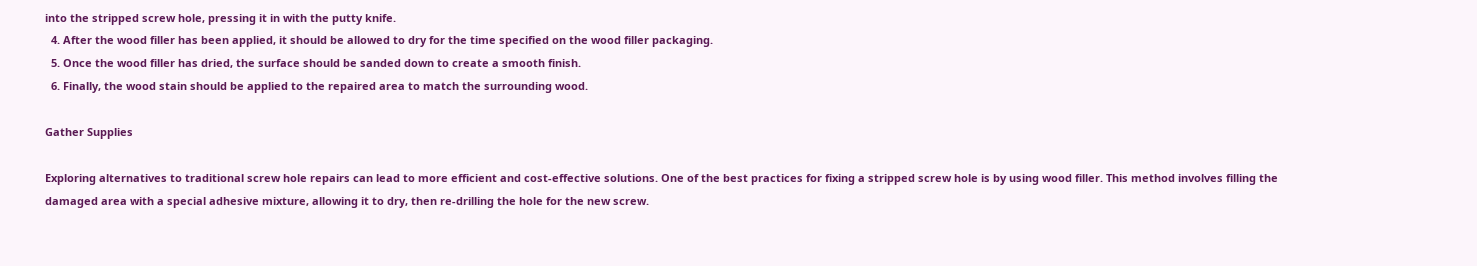into the stripped screw hole, pressing it in with the putty knife.
  4. After the wood filler has been applied, it should be allowed to dry for the time specified on the wood filler packaging.
  5. Once the wood filler has dried, the surface should be sanded down to create a smooth finish.
  6. Finally, the wood stain should be applied to the repaired area to match the surrounding wood.

Gather Supplies

Exploring alternatives to traditional screw hole repairs can lead to more efficient and cost-effective solutions. One of the best practices for fixing a stripped screw hole is by using wood filler. This method involves filling the damaged area with a special adhesive mixture, allowing it to dry, then re-drilling the hole for the new screw.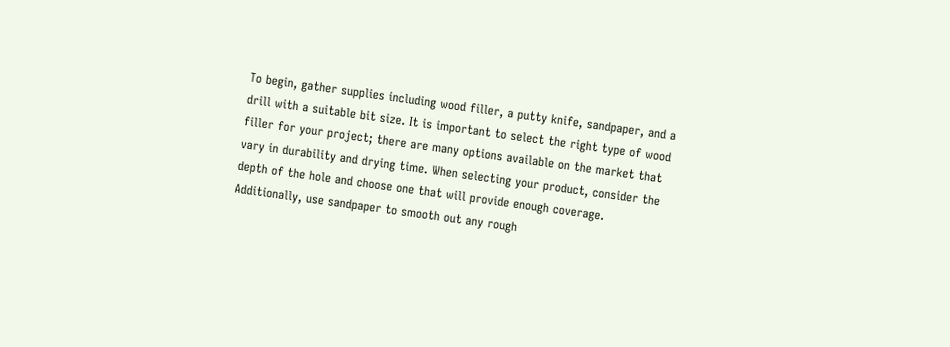To begin, gather supplies including wood filler, a putty knife, sandpaper, and a drill with a suitable bit size. It is important to select the right type of wood filler for your project; there are many options available on the market that vary in durability and drying time. When selecting your product, consider the depth of the hole and choose one that will provide enough coverage. Additionally, use sandpaper to smooth out any rough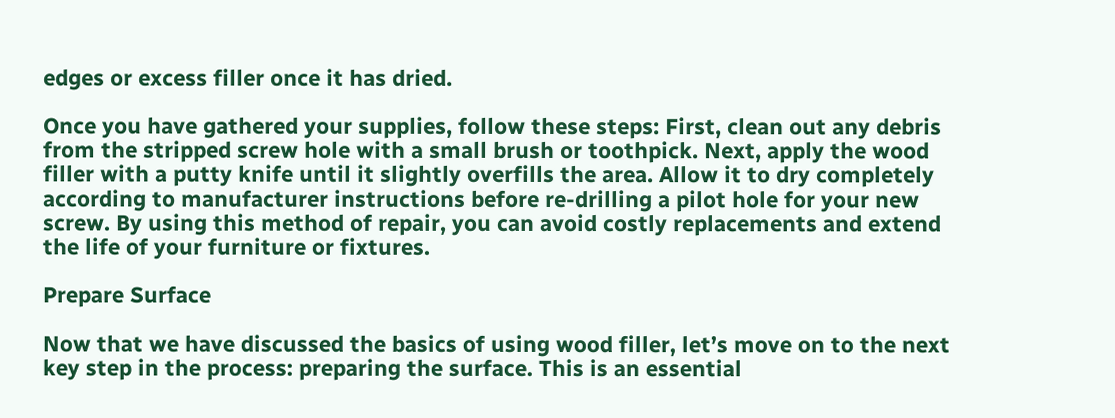edges or excess filler once it has dried.

Once you have gathered your supplies, follow these steps: First, clean out any debris from the stripped screw hole with a small brush or toothpick. Next, apply the wood filler with a putty knife until it slightly overfills the area. Allow it to dry completely according to manufacturer instructions before re-drilling a pilot hole for your new screw. By using this method of repair, you can avoid costly replacements and extend the life of your furniture or fixtures.

Prepare Surface

Now that we have discussed the basics of using wood filler, let’s move on to the next key step in the process: preparing the surface. This is an essential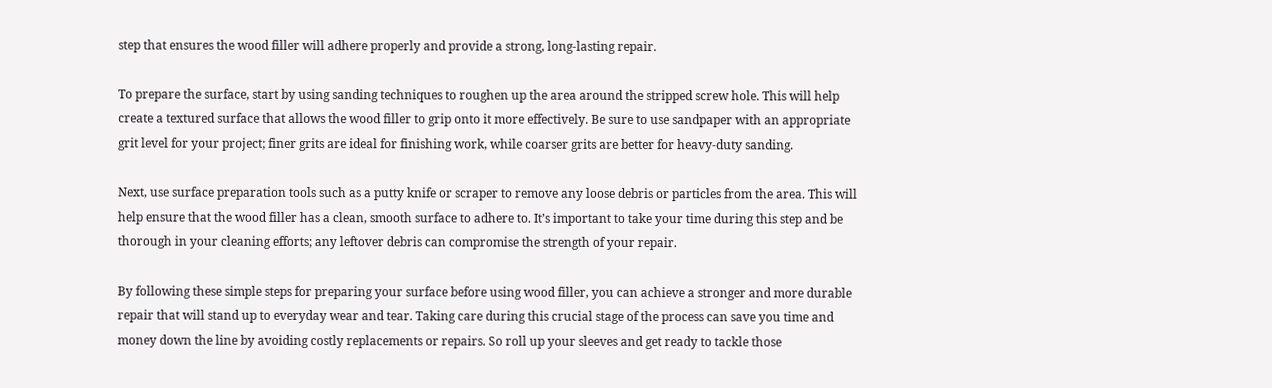step that ensures the wood filler will adhere properly and provide a strong, long-lasting repair.

To prepare the surface, start by using sanding techniques to roughen up the area around the stripped screw hole. This will help create a textured surface that allows the wood filler to grip onto it more effectively. Be sure to use sandpaper with an appropriate grit level for your project; finer grits are ideal for finishing work, while coarser grits are better for heavy-duty sanding.

Next, use surface preparation tools such as a putty knife or scraper to remove any loose debris or particles from the area. This will help ensure that the wood filler has a clean, smooth surface to adhere to. It’s important to take your time during this step and be thorough in your cleaning efforts; any leftover debris can compromise the strength of your repair.

By following these simple steps for preparing your surface before using wood filler, you can achieve a stronger and more durable repair that will stand up to everyday wear and tear. Taking care during this crucial stage of the process can save you time and money down the line by avoiding costly replacements or repairs. So roll up your sleeves and get ready to tackle those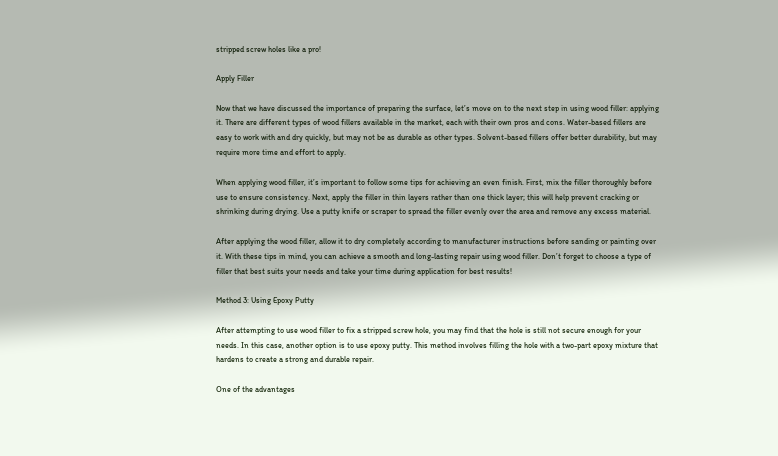stripped screw holes like a pro!

Apply Filler

Now that we have discussed the importance of preparing the surface, let’s move on to the next step in using wood filler: applying it. There are different types of wood fillers available in the market, each with their own pros and cons. Water-based fillers are easy to work with and dry quickly, but may not be as durable as other types. Solvent-based fillers offer better durability, but may require more time and effort to apply.

When applying wood filler, it’s important to follow some tips for achieving an even finish. First, mix the filler thoroughly before use to ensure consistency. Next, apply the filler in thin layers rather than one thick layer; this will help prevent cracking or shrinking during drying. Use a putty knife or scraper to spread the filler evenly over the area and remove any excess material.

After applying the wood filler, allow it to dry completely according to manufacturer instructions before sanding or painting over it. With these tips in mind, you can achieve a smooth and long-lasting repair using wood filler. Don’t forget to choose a type of filler that best suits your needs and take your time during application for best results!

Method 3: Using Epoxy Putty

After attempting to use wood filler to fix a stripped screw hole, you may find that the hole is still not secure enough for your needs. In this case, another option is to use epoxy putty. This method involves filling the hole with a two-part epoxy mixture that hardens to create a strong and durable repair.

One of the advantages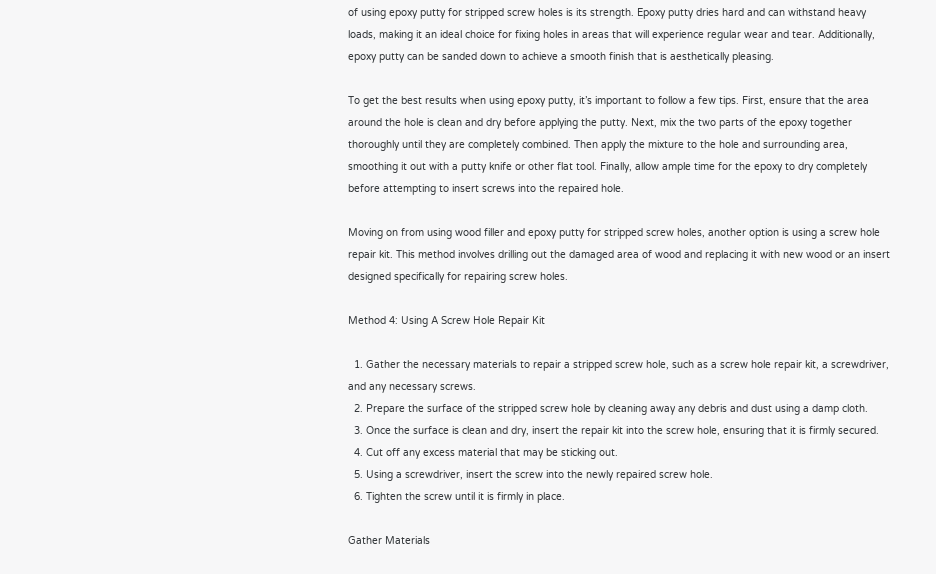of using epoxy putty for stripped screw holes is its strength. Epoxy putty dries hard and can withstand heavy loads, making it an ideal choice for fixing holes in areas that will experience regular wear and tear. Additionally, epoxy putty can be sanded down to achieve a smooth finish that is aesthetically pleasing.

To get the best results when using epoxy putty, it’s important to follow a few tips. First, ensure that the area around the hole is clean and dry before applying the putty. Next, mix the two parts of the epoxy together thoroughly until they are completely combined. Then apply the mixture to the hole and surrounding area, smoothing it out with a putty knife or other flat tool. Finally, allow ample time for the epoxy to dry completely before attempting to insert screws into the repaired hole.

Moving on from using wood filler and epoxy putty for stripped screw holes, another option is using a screw hole repair kit. This method involves drilling out the damaged area of wood and replacing it with new wood or an insert designed specifically for repairing screw holes.

Method 4: Using A Screw Hole Repair Kit

  1. Gather the necessary materials to repair a stripped screw hole, such as a screw hole repair kit, a screwdriver, and any necessary screws.
  2. Prepare the surface of the stripped screw hole by cleaning away any debris and dust using a damp cloth.
  3. Once the surface is clean and dry, insert the repair kit into the screw hole, ensuring that it is firmly secured.
  4. Cut off any excess material that may be sticking out.
  5. Using a screwdriver, insert the screw into the newly repaired screw hole.
  6. Tighten the screw until it is firmly in place.

Gather Materials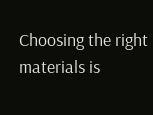Choosing the right materials is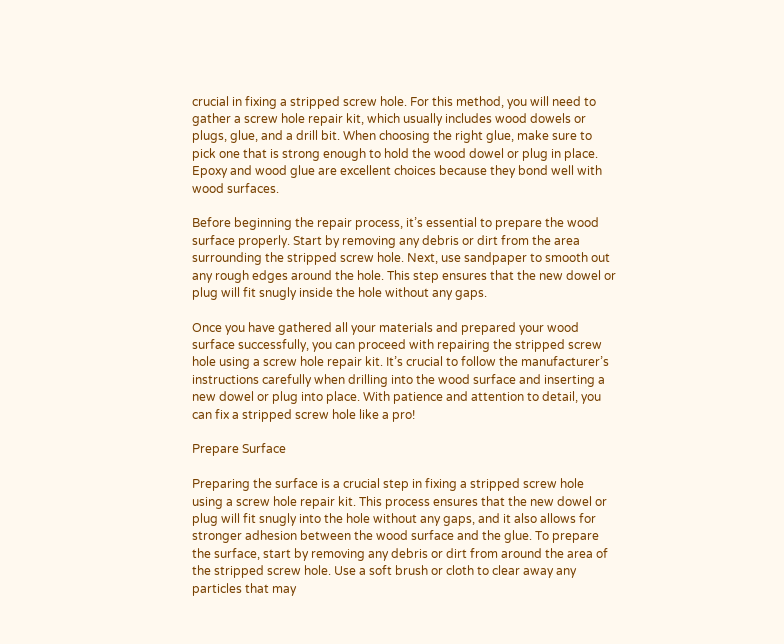crucial in fixing a stripped screw hole. For this method, you will need to gather a screw hole repair kit, which usually includes wood dowels or plugs, glue, and a drill bit. When choosing the right glue, make sure to pick one that is strong enough to hold the wood dowel or plug in place. Epoxy and wood glue are excellent choices because they bond well with wood surfaces.

Before beginning the repair process, it’s essential to prepare the wood surface properly. Start by removing any debris or dirt from the area surrounding the stripped screw hole. Next, use sandpaper to smooth out any rough edges around the hole. This step ensures that the new dowel or plug will fit snugly inside the hole without any gaps.

Once you have gathered all your materials and prepared your wood surface successfully, you can proceed with repairing the stripped screw hole using a screw hole repair kit. It’s crucial to follow the manufacturer’s instructions carefully when drilling into the wood surface and inserting a new dowel or plug into place. With patience and attention to detail, you can fix a stripped screw hole like a pro!

Prepare Surface

Preparing the surface is a crucial step in fixing a stripped screw hole using a screw hole repair kit. This process ensures that the new dowel or plug will fit snugly into the hole without any gaps, and it also allows for stronger adhesion between the wood surface and the glue. To prepare the surface, start by removing any debris or dirt from around the area of the stripped screw hole. Use a soft brush or cloth to clear away any particles that may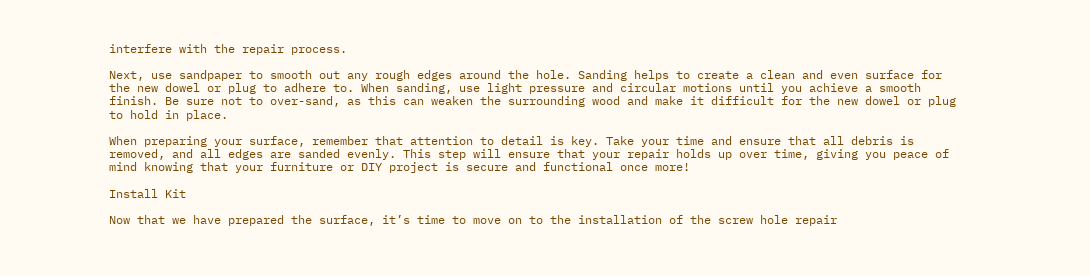interfere with the repair process.

Next, use sandpaper to smooth out any rough edges around the hole. Sanding helps to create a clean and even surface for the new dowel or plug to adhere to. When sanding, use light pressure and circular motions until you achieve a smooth finish. Be sure not to over-sand, as this can weaken the surrounding wood and make it difficult for the new dowel or plug to hold in place.

When preparing your surface, remember that attention to detail is key. Take your time and ensure that all debris is removed, and all edges are sanded evenly. This step will ensure that your repair holds up over time, giving you peace of mind knowing that your furniture or DIY project is secure and functional once more!

Install Kit

Now that we have prepared the surface, it’s time to move on to the installation of the screw hole repair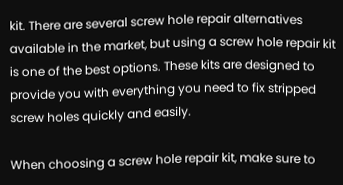kit. There are several screw hole repair alternatives available in the market, but using a screw hole repair kit is one of the best options. These kits are designed to provide you with everything you need to fix stripped screw holes quickly and easily.

When choosing a screw hole repair kit, make sure to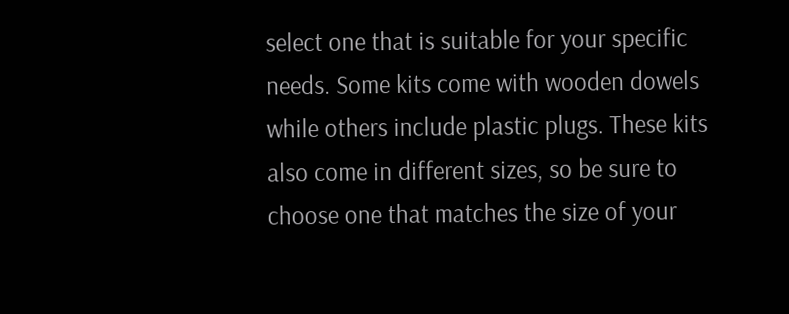select one that is suitable for your specific needs. Some kits come with wooden dowels while others include plastic plugs. These kits also come in different sizes, so be sure to choose one that matches the size of your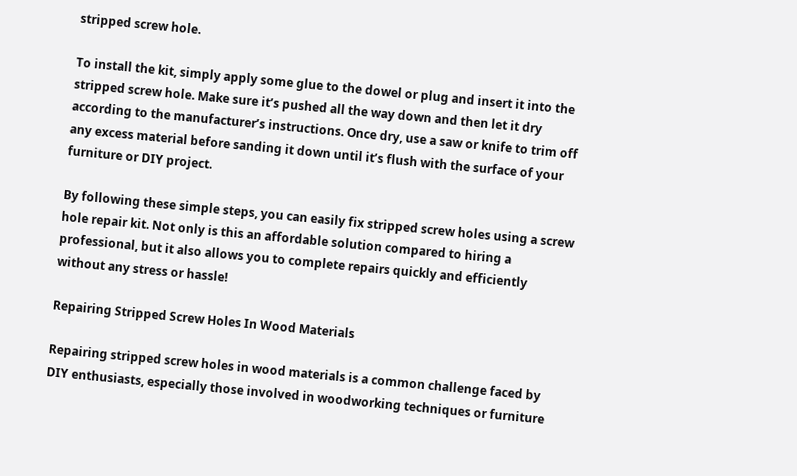stripped screw hole.

To install the kit, simply apply some glue to the dowel or plug and insert it into the stripped screw hole. Make sure it’s pushed all the way down and then let it dry according to the manufacturer’s instructions. Once dry, use a saw or knife to trim off any excess material before sanding it down until it’s flush with the surface of your furniture or DIY project.

By following these simple steps, you can easily fix stripped screw holes using a screw hole repair kit. Not only is this an affordable solution compared to hiring a professional, but it also allows you to complete repairs quickly and efficiently without any stress or hassle!

Repairing Stripped Screw Holes In Wood Materials

Repairing stripped screw holes in wood materials is a common challenge faced by DIY enthusiasts, especially those involved in woodworking techniques or furniture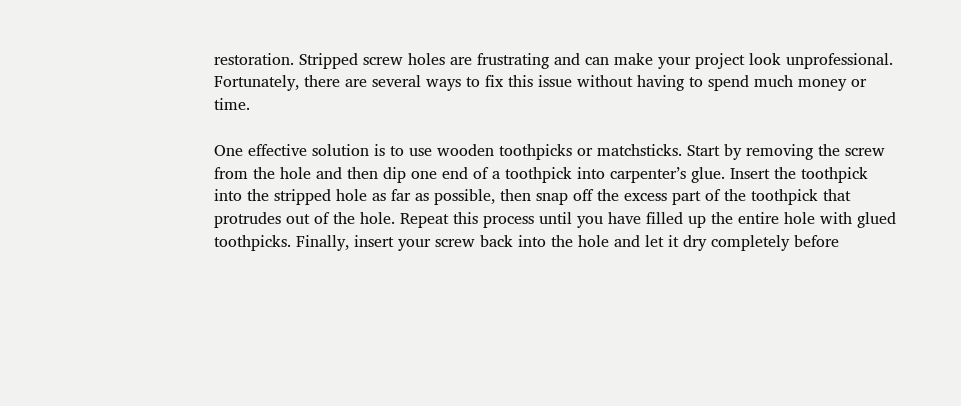restoration. Stripped screw holes are frustrating and can make your project look unprofessional. Fortunately, there are several ways to fix this issue without having to spend much money or time.

One effective solution is to use wooden toothpicks or matchsticks. Start by removing the screw from the hole and then dip one end of a toothpick into carpenter’s glue. Insert the toothpick into the stripped hole as far as possible, then snap off the excess part of the toothpick that protrudes out of the hole. Repeat this process until you have filled up the entire hole with glued toothpicks. Finally, insert your screw back into the hole and let it dry completely before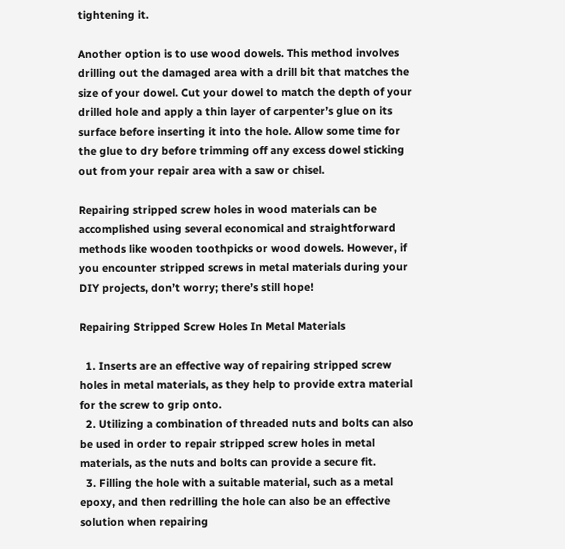tightening it.

Another option is to use wood dowels. This method involves drilling out the damaged area with a drill bit that matches the size of your dowel. Cut your dowel to match the depth of your drilled hole and apply a thin layer of carpenter’s glue on its surface before inserting it into the hole. Allow some time for the glue to dry before trimming off any excess dowel sticking out from your repair area with a saw or chisel.

Repairing stripped screw holes in wood materials can be accomplished using several economical and straightforward methods like wooden toothpicks or wood dowels. However, if you encounter stripped screws in metal materials during your DIY projects, don’t worry; there’s still hope!

Repairing Stripped Screw Holes In Metal Materials

  1. Inserts are an effective way of repairing stripped screw holes in metal materials, as they help to provide extra material for the screw to grip onto.
  2. Utilizing a combination of threaded nuts and bolts can also be used in order to repair stripped screw holes in metal materials, as the nuts and bolts can provide a secure fit.
  3. Filling the hole with a suitable material, such as a metal epoxy, and then redrilling the hole can also be an effective solution when repairing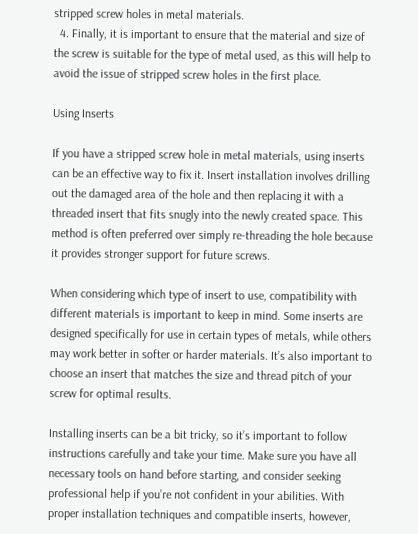stripped screw holes in metal materials.
  4. Finally, it is important to ensure that the material and size of the screw is suitable for the type of metal used, as this will help to avoid the issue of stripped screw holes in the first place.

Using Inserts

If you have a stripped screw hole in metal materials, using inserts can be an effective way to fix it. Insert installation involves drilling out the damaged area of the hole and then replacing it with a threaded insert that fits snugly into the newly created space. This method is often preferred over simply re-threading the hole because it provides stronger support for future screws.

When considering which type of insert to use, compatibility with different materials is important to keep in mind. Some inserts are designed specifically for use in certain types of metals, while others may work better in softer or harder materials. It’s also important to choose an insert that matches the size and thread pitch of your screw for optimal results.

Installing inserts can be a bit tricky, so it’s important to follow instructions carefully and take your time. Make sure you have all necessary tools on hand before starting, and consider seeking professional help if you’re not confident in your abilities. With proper installation techniques and compatible inserts, however,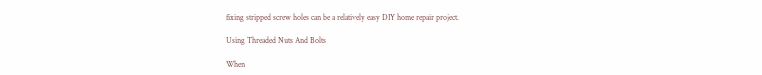fixing stripped screw holes can be a relatively easy DIY home repair project.

Using Threaded Nuts And Bolts

When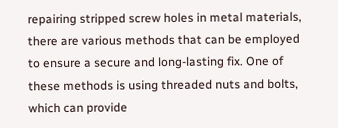repairing stripped screw holes in metal materials, there are various methods that can be employed to ensure a secure and long-lasting fix. One of these methods is using threaded nuts and bolts, which can provide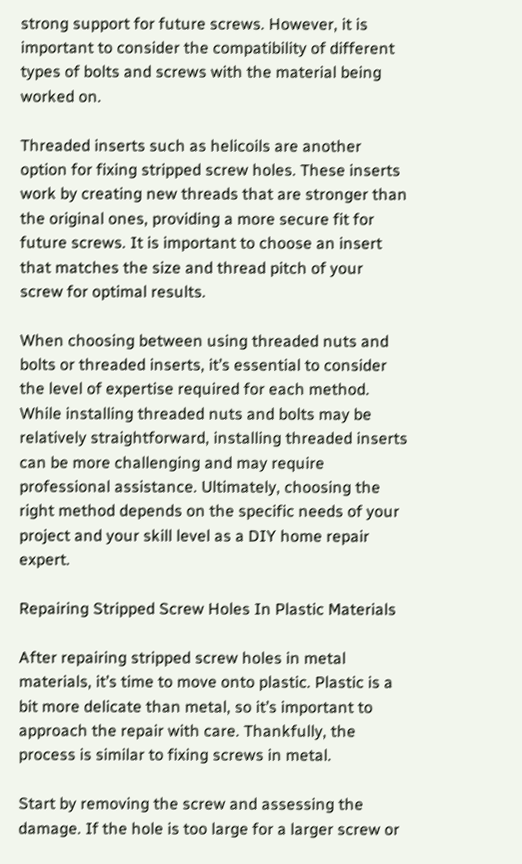strong support for future screws. However, it is important to consider the compatibility of different types of bolts and screws with the material being worked on.

Threaded inserts such as helicoils are another option for fixing stripped screw holes. These inserts work by creating new threads that are stronger than the original ones, providing a more secure fit for future screws. It is important to choose an insert that matches the size and thread pitch of your screw for optimal results.

When choosing between using threaded nuts and bolts or threaded inserts, it’s essential to consider the level of expertise required for each method. While installing threaded nuts and bolts may be relatively straightforward, installing threaded inserts can be more challenging and may require professional assistance. Ultimately, choosing the right method depends on the specific needs of your project and your skill level as a DIY home repair expert.

Repairing Stripped Screw Holes In Plastic Materials

After repairing stripped screw holes in metal materials, it’s time to move onto plastic. Plastic is a bit more delicate than metal, so it’s important to approach the repair with care. Thankfully, the process is similar to fixing screws in metal.

Start by removing the screw and assessing the damage. If the hole is too large for a larger screw or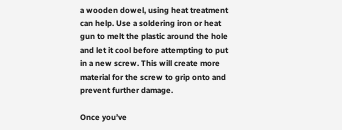a wooden dowel, using heat treatment can help. Use a soldering iron or heat gun to melt the plastic around the hole and let it cool before attempting to put in a new screw. This will create more material for the screw to grip onto and prevent further damage.

Once you’ve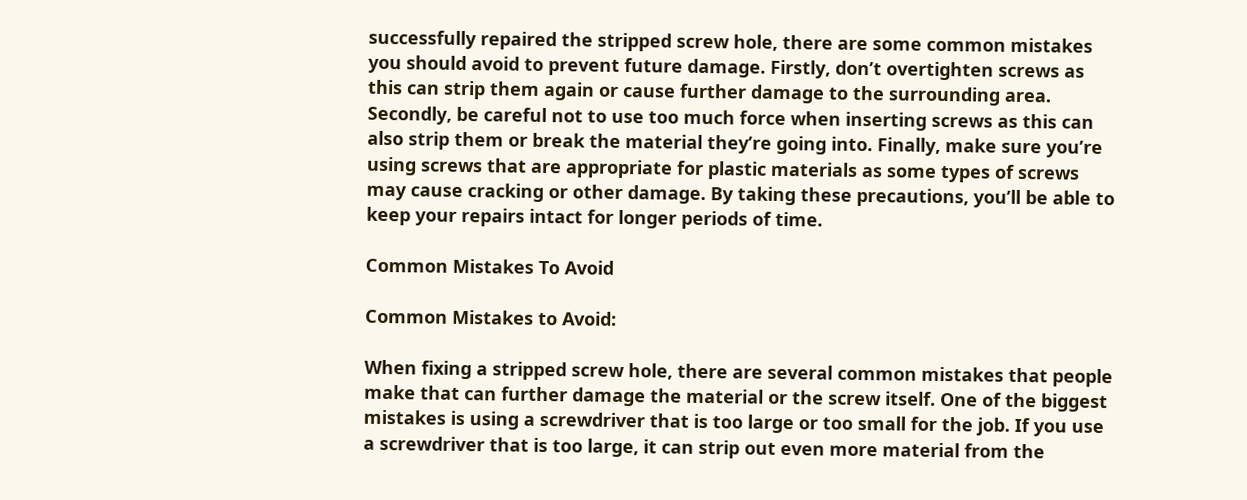successfully repaired the stripped screw hole, there are some common mistakes you should avoid to prevent future damage. Firstly, don’t overtighten screws as this can strip them again or cause further damage to the surrounding area. Secondly, be careful not to use too much force when inserting screws as this can also strip them or break the material they’re going into. Finally, make sure you’re using screws that are appropriate for plastic materials as some types of screws may cause cracking or other damage. By taking these precautions, you’ll be able to keep your repairs intact for longer periods of time.

Common Mistakes To Avoid

Common Mistakes to Avoid:

When fixing a stripped screw hole, there are several common mistakes that people make that can further damage the material or the screw itself. One of the biggest mistakes is using a screwdriver that is too large or too small for the job. If you use a screwdriver that is too large, it can strip out even more material from the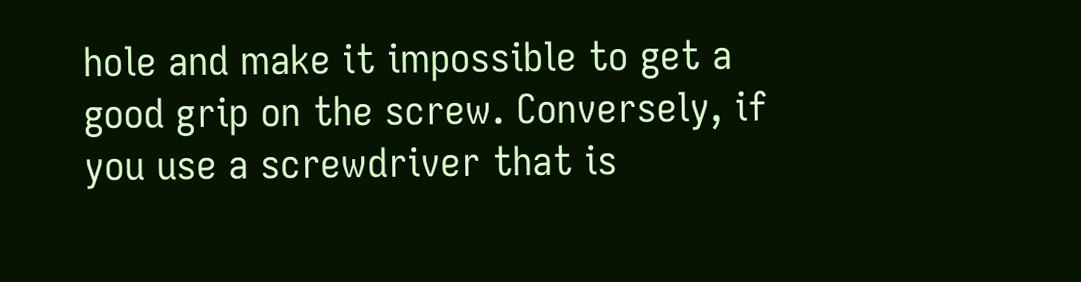hole and make it impossible to get a good grip on the screw. Conversely, if you use a screwdriver that is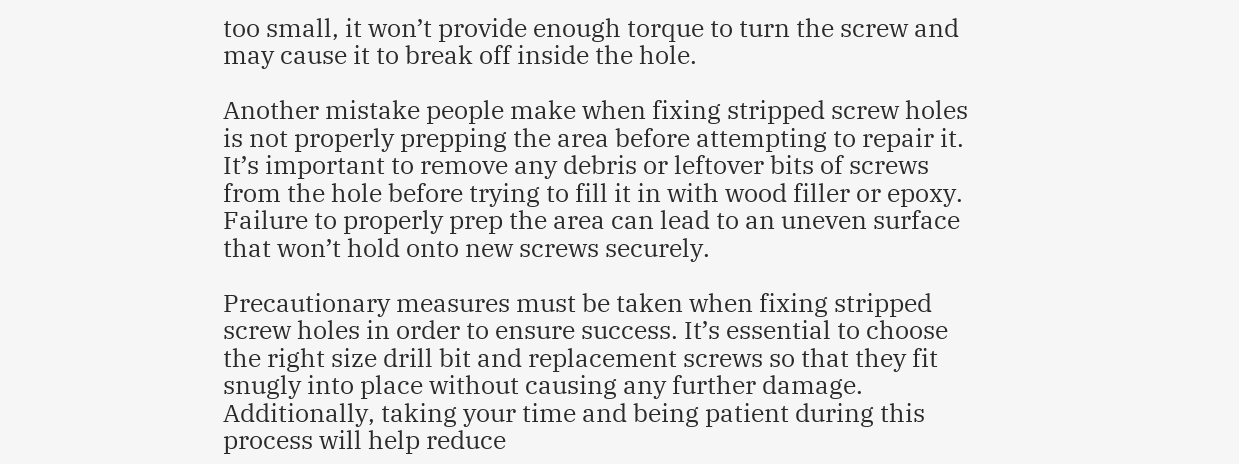too small, it won’t provide enough torque to turn the screw and may cause it to break off inside the hole.

Another mistake people make when fixing stripped screw holes is not properly prepping the area before attempting to repair it. It’s important to remove any debris or leftover bits of screws from the hole before trying to fill it in with wood filler or epoxy. Failure to properly prep the area can lead to an uneven surface that won’t hold onto new screws securely.

Precautionary measures must be taken when fixing stripped screw holes in order to ensure success. It’s essential to choose the right size drill bit and replacement screws so that they fit snugly into place without causing any further damage. Additionally, taking your time and being patient during this process will help reduce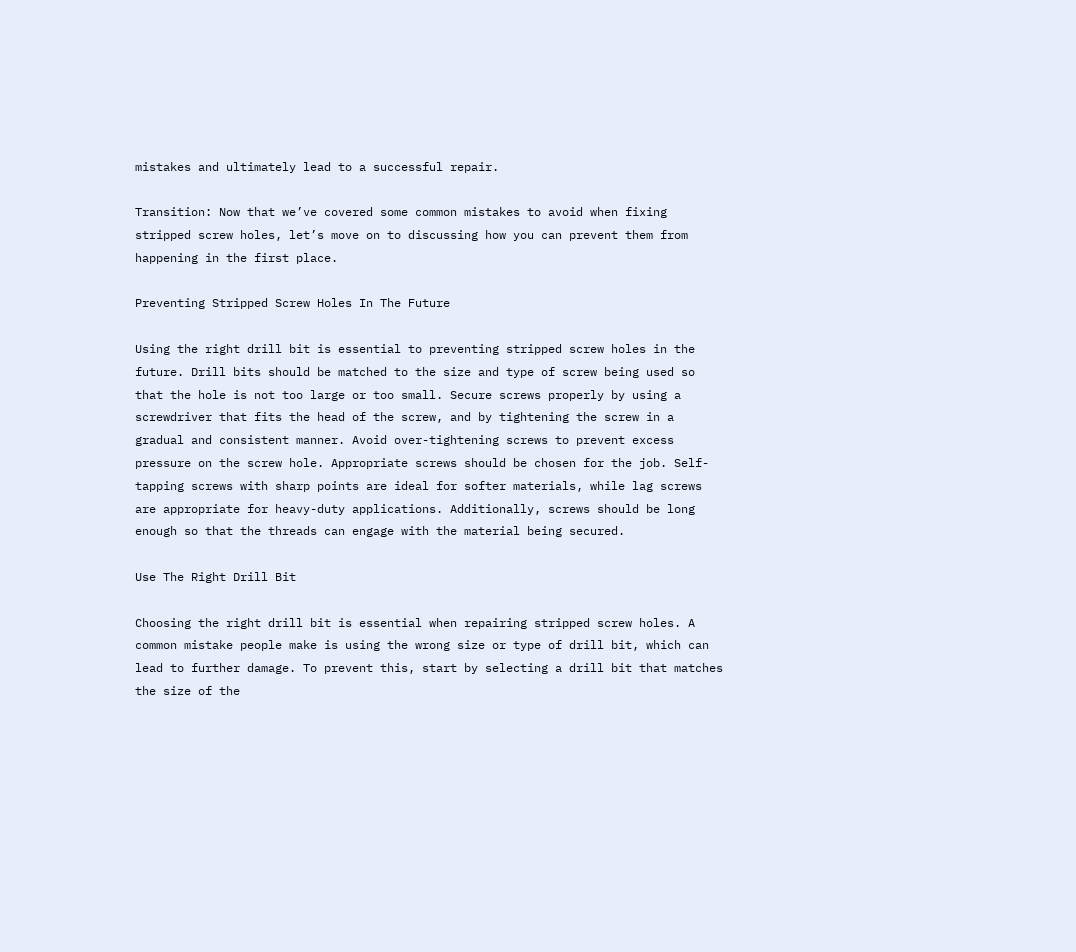mistakes and ultimately lead to a successful repair.

Transition: Now that we’ve covered some common mistakes to avoid when fixing stripped screw holes, let’s move on to discussing how you can prevent them from happening in the first place.

Preventing Stripped Screw Holes In The Future

Using the right drill bit is essential to preventing stripped screw holes in the future. Drill bits should be matched to the size and type of screw being used so that the hole is not too large or too small. Secure screws properly by using a screwdriver that fits the head of the screw, and by tightening the screw in a gradual and consistent manner. Avoid over-tightening screws to prevent excess pressure on the screw hole. Appropriate screws should be chosen for the job. Self-tapping screws with sharp points are ideal for softer materials, while lag screws are appropriate for heavy-duty applications. Additionally, screws should be long enough so that the threads can engage with the material being secured.

Use The Right Drill Bit

Choosing the right drill bit is essential when repairing stripped screw holes. A common mistake people make is using the wrong size or type of drill bit, which can lead to further damage. To prevent this, start by selecting a drill bit that matches the size of the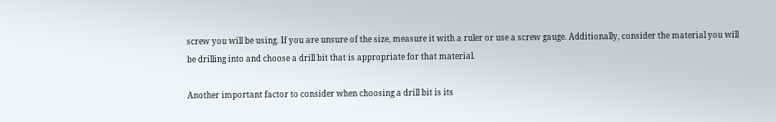screw you will be using. If you are unsure of the size, measure it with a ruler or use a screw gauge. Additionally, consider the material you will be drilling into and choose a drill bit that is appropriate for that material.

Another important factor to consider when choosing a drill bit is its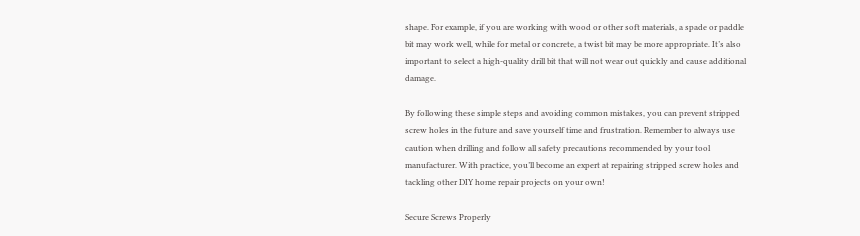shape. For example, if you are working with wood or other soft materials, a spade or paddle bit may work well, while for metal or concrete, a twist bit may be more appropriate. It’s also important to select a high-quality drill bit that will not wear out quickly and cause additional damage.

By following these simple steps and avoiding common mistakes, you can prevent stripped screw holes in the future and save yourself time and frustration. Remember to always use caution when drilling and follow all safety precautions recommended by your tool manufacturer. With practice, you’ll become an expert at repairing stripped screw holes and tackling other DIY home repair projects on your own!

Secure Screws Properly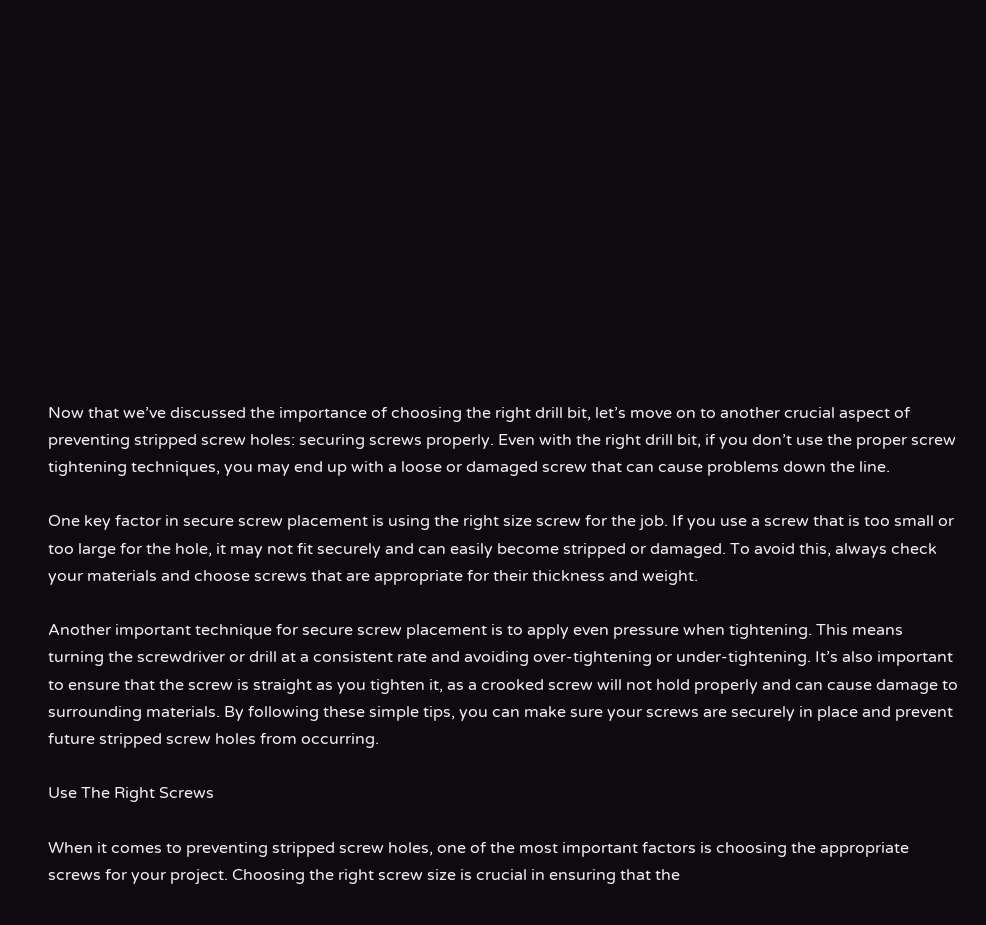Now that we’ve discussed the importance of choosing the right drill bit, let’s move on to another crucial aspect of preventing stripped screw holes: securing screws properly. Even with the right drill bit, if you don’t use the proper screw tightening techniques, you may end up with a loose or damaged screw that can cause problems down the line.

One key factor in secure screw placement is using the right size screw for the job. If you use a screw that is too small or too large for the hole, it may not fit securely and can easily become stripped or damaged. To avoid this, always check your materials and choose screws that are appropriate for their thickness and weight.

Another important technique for secure screw placement is to apply even pressure when tightening. This means turning the screwdriver or drill at a consistent rate and avoiding over-tightening or under-tightening. It’s also important to ensure that the screw is straight as you tighten it, as a crooked screw will not hold properly and can cause damage to surrounding materials. By following these simple tips, you can make sure your screws are securely in place and prevent future stripped screw holes from occurring.

Use The Right Screws

When it comes to preventing stripped screw holes, one of the most important factors is choosing the appropriate screws for your project. Choosing the right screw size is crucial in ensuring that the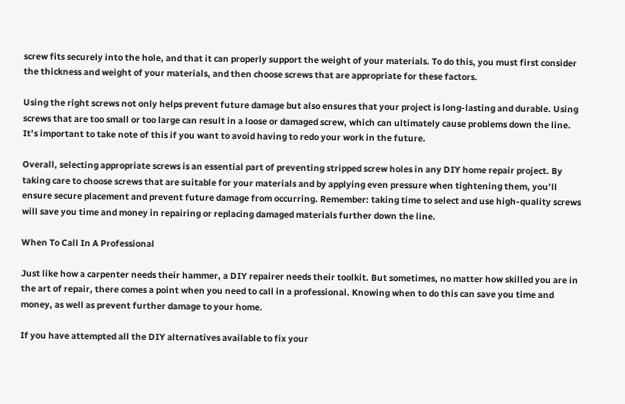screw fits securely into the hole, and that it can properly support the weight of your materials. To do this, you must first consider the thickness and weight of your materials, and then choose screws that are appropriate for these factors.

Using the right screws not only helps prevent future damage but also ensures that your project is long-lasting and durable. Using screws that are too small or too large can result in a loose or damaged screw, which can ultimately cause problems down the line. It’s important to take note of this if you want to avoid having to redo your work in the future.

Overall, selecting appropriate screws is an essential part of preventing stripped screw holes in any DIY home repair project. By taking care to choose screws that are suitable for your materials and by applying even pressure when tightening them, you’ll ensure secure placement and prevent future damage from occurring. Remember: taking time to select and use high-quality screws will save you time and money in repairing or replacing damaged materials further down the line.

When To Call In A Professional

Just like how a carpenter needs their hammer, a DIY repairer needs their toolkit. But sometimes, no matter how skilled you are in the art of repair, there comes a point when you need to call in a professional. Knowing when to do this can save you time and money, as well as prevent further damage to your home.

If you have attempted all the DIY alternatives available to fix your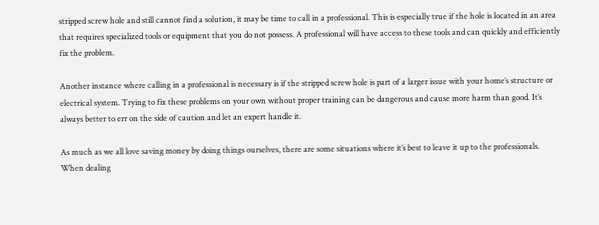stripped screw hole and still cannot find a solution, it may be time to call in a professional. This is especially true if the hole is located in an area that requires specialized tools or equipment that you do not possess. A professional will have access to these tools and can quickly and efficiently fix the problem.

Another instance where calling in a professional is necessary is if the stripped screw hole is part of a larger issue with your home’s structure or electrical system. Trying to fix these problems on your own without proper training can be dangerous and cause more harm than good. It’s always better to err on the side of caution and let an expert handle it.

As much as we all love saving money by doing things ourselves, there are some situations where it’s best to leave it up to the professionals. When dealing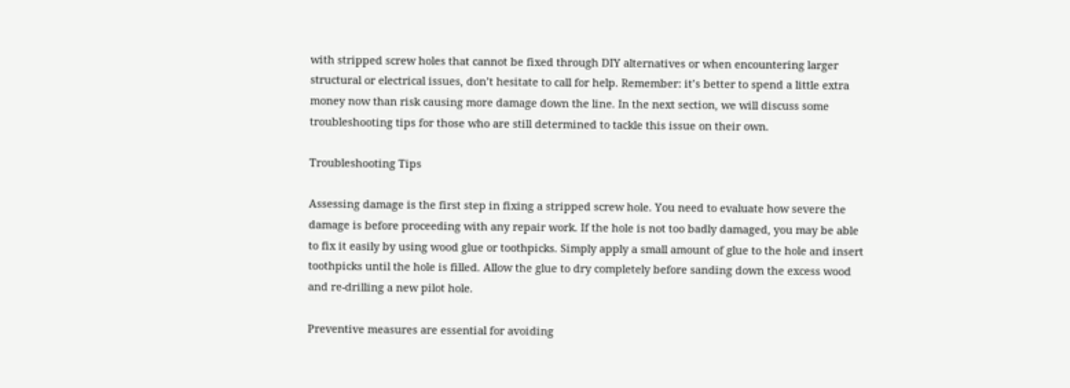with stripped screw holes that cannot be fixed through DIY alternatives or when encountering larger structural or electrical issues, don’t hesitate to call for help. Remember: it’s better to spend a little extra money now than risk causing more damage down the line. In the next section, we will discuss some troubleshooting tips for those who are still determined to tackle this issue on their own.

Troubleshooting Tips

Assessing damage is the first step in fixing a stripped screw hole. You need to evaluate how severe the damage is before proceeding with any repair work. If the hole is not too badly damaged, you may be able to fix it easily by using wood glue or toothpicks. Simply apply a small amount of glue to the hole and insert toothpicks until the hole is filled. Allow the glue to dry completely before sanding down the excess wood and re-drilling a new pilot hole.

Preventive measures are essential for avoiding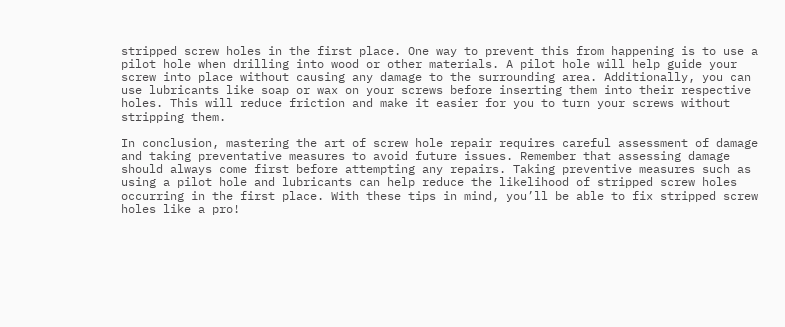stripped screw holes in the first place. One way to prevent this from happening is to use a pilot hole when drilling into wood or other materials. A pilot hole will help guide your screw into place without causing any damage to the surrounding area. Additionally, you can use lubricants like soap or wax on your screws before inserting them into their respective holes. This will reduce friction and make it easier for you to turn your screws without stripping them.

In conclusion, mastering the art of screw hole repair requires careful assessment of damage and taking preventative measures to avoid future issues. Remember that assessing damage should always come first before attempting any repairs. Taking preventive measures such as using a pilot hole and lubricants can help reduce the likelihood of stripped screw holes occurring in the first place. With these tips in mind, you’ll be able to fix stripped screw holes like a pro!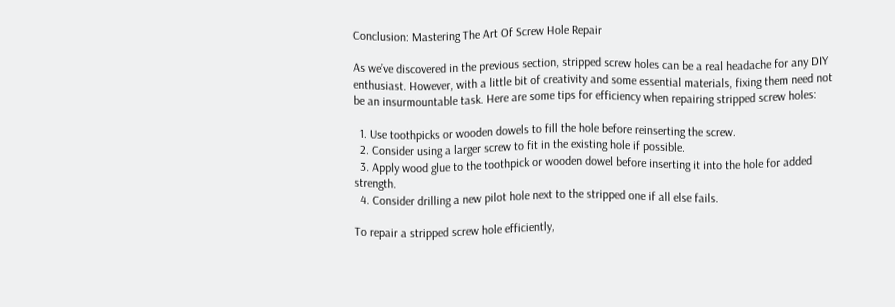Conclusion: Mastering The Art Of Screw Hole Repair

As we’ve discovered in the previous section, stripped screw holes can be a real headache for any DIY enthusiast. However, with a little bit of creativity and some essential materials, fixing them need not be an insurmountable task. Here are some tips for efficiency when repairing stripped screw holes:

  1. Use toothpicks or wooden dowels to fill the hole before reinserting the screw.
  2. Consider using a larger screw to fit in the existing hole if possible.
  3. Apply wood glue to the toothpick or wooden dowel before inserting it into the hole for added strength.
  4. Consider drilling a new pilot hole next to the stripped one if all else fails.

To repair a stripped screw hole efficiently,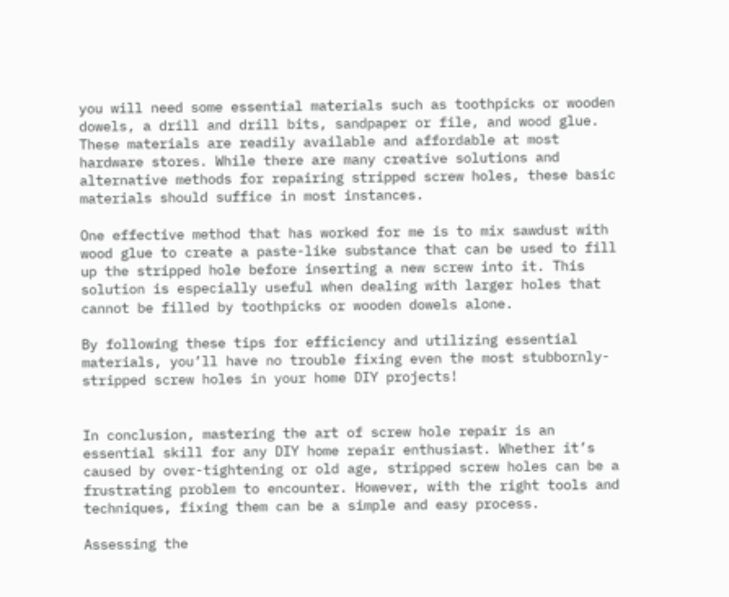you will need some essential materials such as toothpicks or wooden dowels, a drill and drill bits, sandpaper or file, and wood glue. These materials are readily available and affordable at most hardware stores. While there are many creative solutions and alternative methods for repairing stripped screw holes, these basic materials should suffice in most instances.

One effective method that has worked for me is to mix sawdust with wood glue to create a paste-like substance that can be used to fill up the stripped hole before inserting a new screw into it. This solution is especially useful when dealing with larger holes that cannot be filled by toothpicks or wooden dowels alone.

By following these tips for efficiency and utilizing essential materials, you’ll have no trouble fixing even the most stubbornly-stripped screw holes in your home DIY projects!


In conclusion, mastering the art of screw hole repair is an essential skill for any DIY home repair enthusiast. Whether it’s caused by over-tightening or old age, stripped screw holes can be a frustrating problem to encounter. However, with the right tools and techniques, fixing them can be a simple and easy process.

Assessing the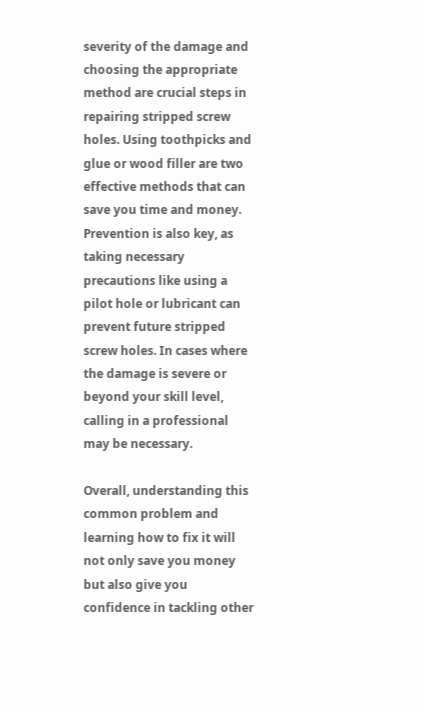severity of the damage and choosing the appropriate method are crucial steps in repairing stripped screw holes. Using toothpicks and glue or wood filler are two effective methods that can save you time and money. Prevention is also key, as taking necessary precautions like using a pilot hole or lubricant can prevent future stripped screw holes. In cases where the damage is severe or beyond your skill level, calling in a professional may be necessary.

Overall, understanding this common problem and learning how to fix it will not only save you money but also give you confidence in tackling other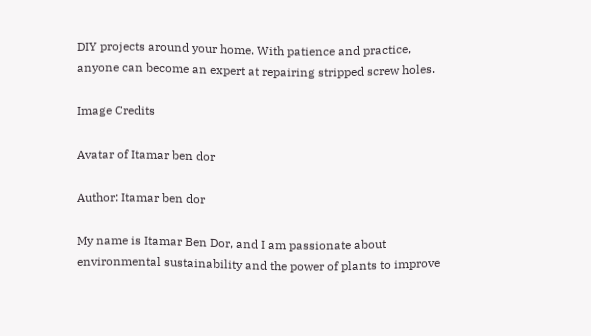DIY projects around your home. With patience and practice, anyone can become an expert at repairing stripped screw holes.

Image Credits

Avatar of Itamar ben dor

Author: Itamar ben dor

My name is Itamar Ben Dor, and I am passionate about environmental sustainability and the power of plants to improve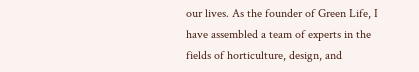our lives. As the founder of Green Life, I have assembled a team of experts in the fields of horticulture, design, and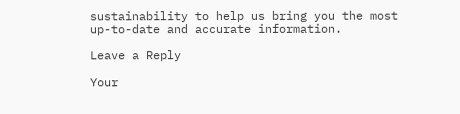sustainability to help us bring you the most up-to-date and accurate information.

Leave a Reply

Your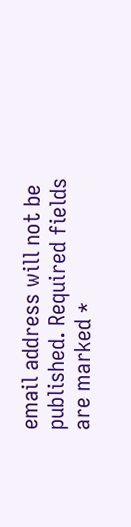email address will not be published. Required fields are marked *